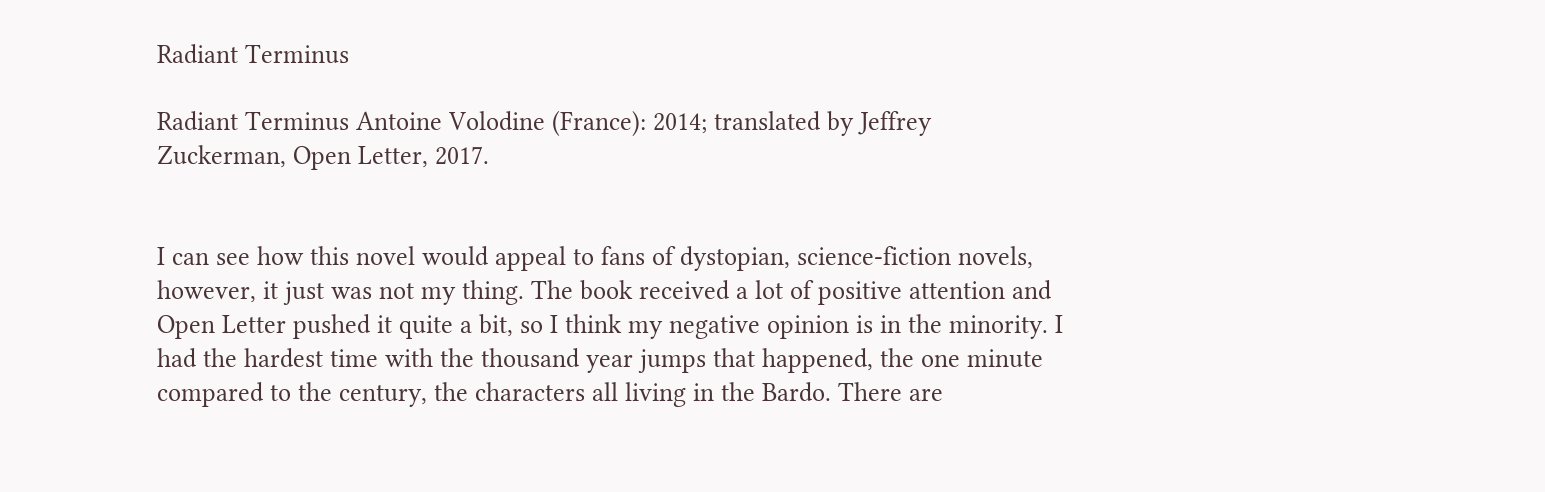Radiant Terminus

Radiant Terminus Antoine Volodine (France): 2014; translated by Jeffrey Zuckerman, Open Letter, 2017.


I can see how this novel would appeal to fans of dystopian, science-fiction novels, however, it just was not my thing. The book received a lot of positive attention and Open Letter pushed it quite a bit, so I think my negative opinion is in the minority. I had the hardest time with the thousand year jumps that happened, the one minute compared to the century, the characters all living in the Bardo. There are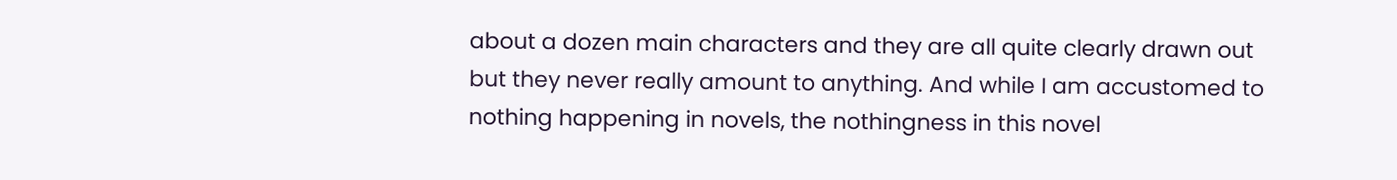about a dozen main characters and they are all quite clearly drawn out but they never really amount to anything. And while I am accustomed to nothing happening in novels, the nothingness in this novel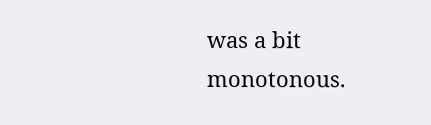was a bit monotonous.